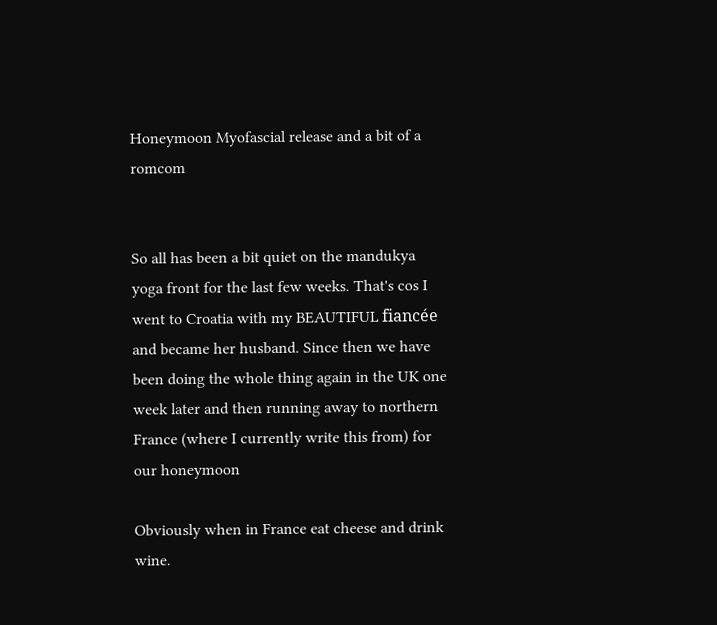Honeymoon Myofascial release and a bit of a romcom


So all has been a bit quiet on the mandukya yoga front for the last few weeks. That's cos I went to Croatia with my BEAUTIFUL fiancée and became her husband. Since then we have been doing the whole thing again in the UK one week later and then running away to northern France (where I currently write this from) for our honeymoon

Obviously when in France eat cheese and drink wine.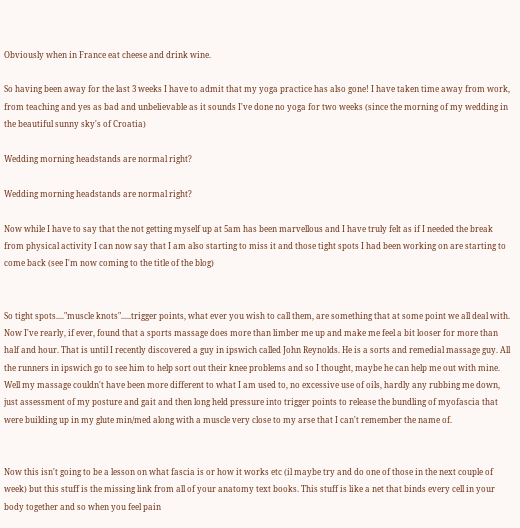Obviously when in France eat cheese and drink wine.

So having been away for the last 3 weeks I have to admit that my yoga practice has also gone! I have taken time away from work, from teaching and yes as bad and unbelievable as it sounds I've done no yoga for two weeks (since the morning of my wedding in the beautiful sunny sky's of Croatia)

Wedding morning headstands are normal right?

Wedding morning headstands are normal right?

Now while I have to say that the not getting myself up at 5am has been marvellous and I have truly felt as if I needed the break from physical activity I can now say that I am also starting to miss it and those tight spots I had been working on are starting to come back (see I'm now coming to the title of the blog)


So tight spots...."muscle knots".....trigger points, what ever you wish to call them, are something that at some point we all deal with. Now I've rearly, if ever, found that a sports massage does more than limber me up and make me feel a bit looser for more than half and hour. That is until I recently discovered a guy in ipswich called John Reynolds. He is a sorts and remedial massage guy. All the runners in ipswich go to see him to help sort out their knee problems and so I thought, maybe he can help me out with mine. Well my massage couldn't have been more different to what I am used to, no excessive use of oils, hardly any rubbing me down, just assessment of my posture and gait and then long held pressure into trigger points to release the bundling of myofascia that were building up in my glute min/med along with a muscle very close to my arse that I can't remember the name of.


Now this isn't going to be a lesson on what fascia is or how it works etc (il maybe try and do one of those in the next couple of week) but this stuff is the missing link from all of your anatomy text books. This stuff is like a net that binds every cell in your body together and so when you feel pain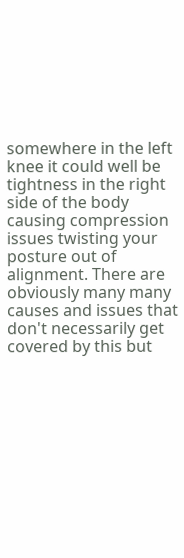somewhere in the left knee it could well be tightness in the right side of the body causing compression issues twisting your posture out of alignment. There are obviously many many causes and issues that don't necessarily get covered by this but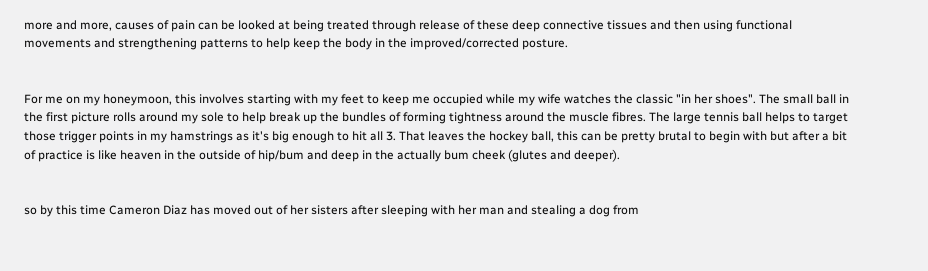more and more, causes of pain can be looked at being treated through release of these deep connective tissues and then using functional movements and strengthening patterns to help keep the body in the improved/corrected posture.


For me on my honeymoon, this involves starting with my feet to keep me occupied while my wife watches the classic "in her shoes". The small ball in the first picture rolls around my sole to help break up the bundles of forming tightness around the muscle fibres. The large tennis ball helps to target those trigger points in my hamstrings as it's big enough to hit all 3. That leaves the hockey ball, this can be pretty brutal to begin with but after a bit of practice is like heaven in the outside of hip/bum and deep in the actually bum cheek (glutes and deeper).


so by this time Cameron Diaz has moved out of her sisters after sleeping with her man and stealing a dog from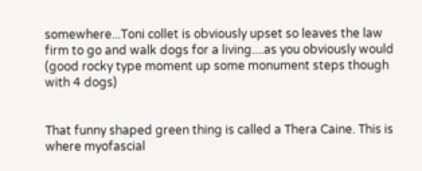somewhere...Toni collet is obviously upset so leaves the law firm to go and walk dogs for a living....as you obviously would (good rocky type moment up some monument steps though with 4 dogs)


That funny shaped green thing is called a Thera Caine. This is where myofascial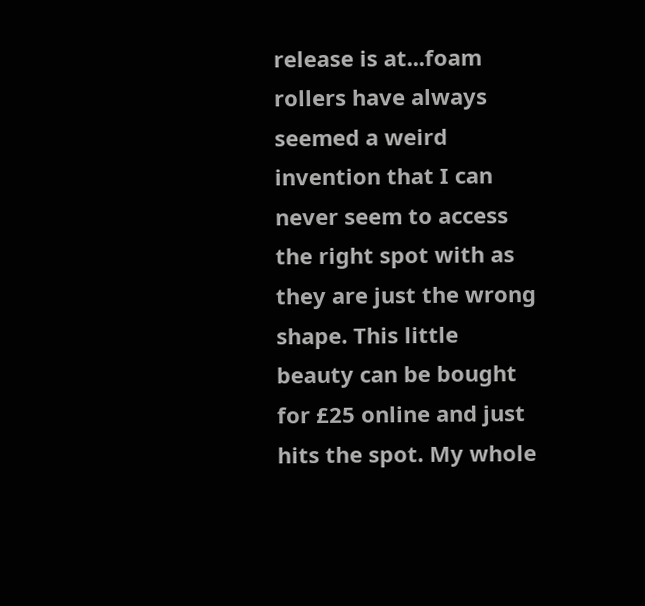release is at...foam rollers have always seemed a weird invention that I can never seem to access the right spot with as they are just the wrong shape. This little beauty can be bought for £25 online and just hits the spot. My whole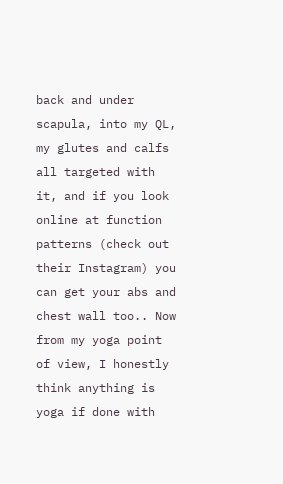back and under scapula, into my QL, my glutes and calfs all targeted with it, and if you look online at function patterns (check out their Instagram) you can get your abs and chest wall too.. Now from my yoga point of view, I honestly think anything is yoga if done with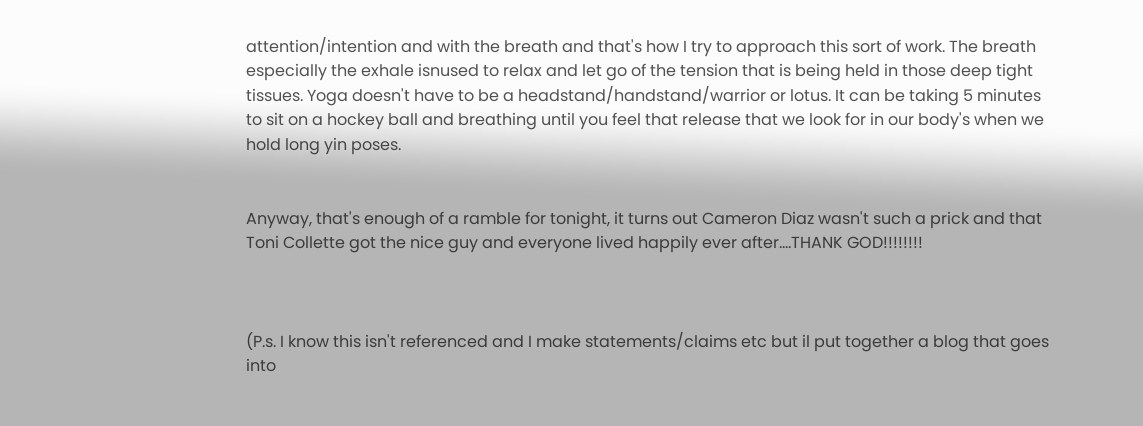attention/intention and with the breath and that's how I try to approach this sort of work. The breath especially the exhale isnused to relax and let go of the tension that is being held in those deep tight tissues. Yoga doesn't have to be a headstand/handstand/warrior or lotus. It can be taking 5 minutes to sit on a hockey ball and breathing until you feel that release that we look for in our body's when we hold long yin poses.


Anyway, that's enough of a ramble for tonight, it turns out Cameron Diaz wasn't such a prick and that Toni Collette got the nice guy and everyone lived happily ever after....THANK GOD!!!!!!!!



(P.s. I know this isn't referenced and I make statements/claims etc but il put together a blog that goes into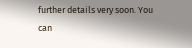further details very soon. You can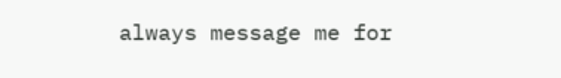always message me for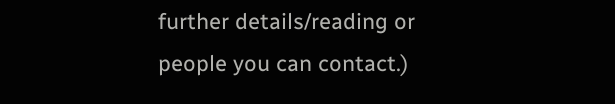further details/reading or people you can contact.)